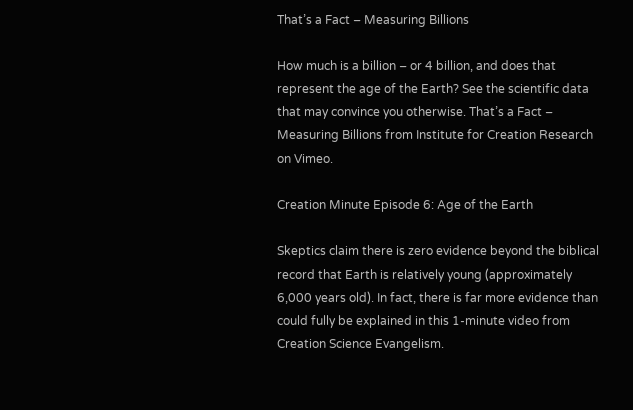That’s a Fact – Measuring Billions

How much is a billion – or 4 billion, and does that represent the age of the Earth? See the scientific data that may convince you otherwise. That’s a Fact – Measuring Billions from Institute for Creation Research on Vimeo.

Creation Minute Episode 6: Age of the Earth

Skeptics claim there is zero evidence beyond the biblical record that Earth is relatively young (approximately 6,000 years old). In fact, there is far more evidence than could fully be explained in this 1-minute video from Creation Science Evangelism.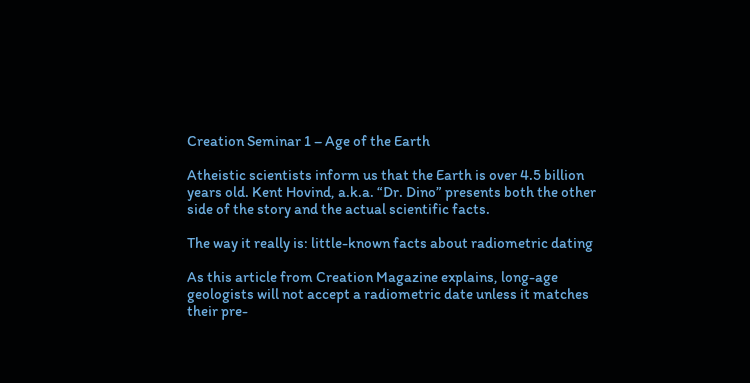Creation Seminar 1 – Age of the Earth

Atheistic scientists inform us that the Earth is over 4.5 billion years old. Kent Hovind, a.k.a. “Dr. Dino” presents both the other side of the story and the actual scientific facts.

The way it really is: little-known facts about radiometric dating

As this article from Creation Magazine explains, long-age geologists will not accept a radiometric date unless it matches their pre-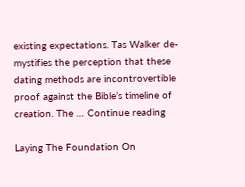existing expectations. Tas Walker de-mystifies the perception that these dating methods are incontrovertible proof against the Bible’s timeline of creation. The … Continue reading

Laying The Foundation On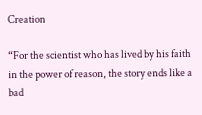Creation

“For the scientist who has lived by his faith in the power of reason, the story ends like a bad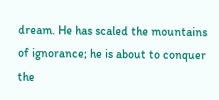dream. He has scaled the mountains of ignorance; he is about to conquer the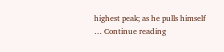highest peak; as he pulls himself … Continue reading